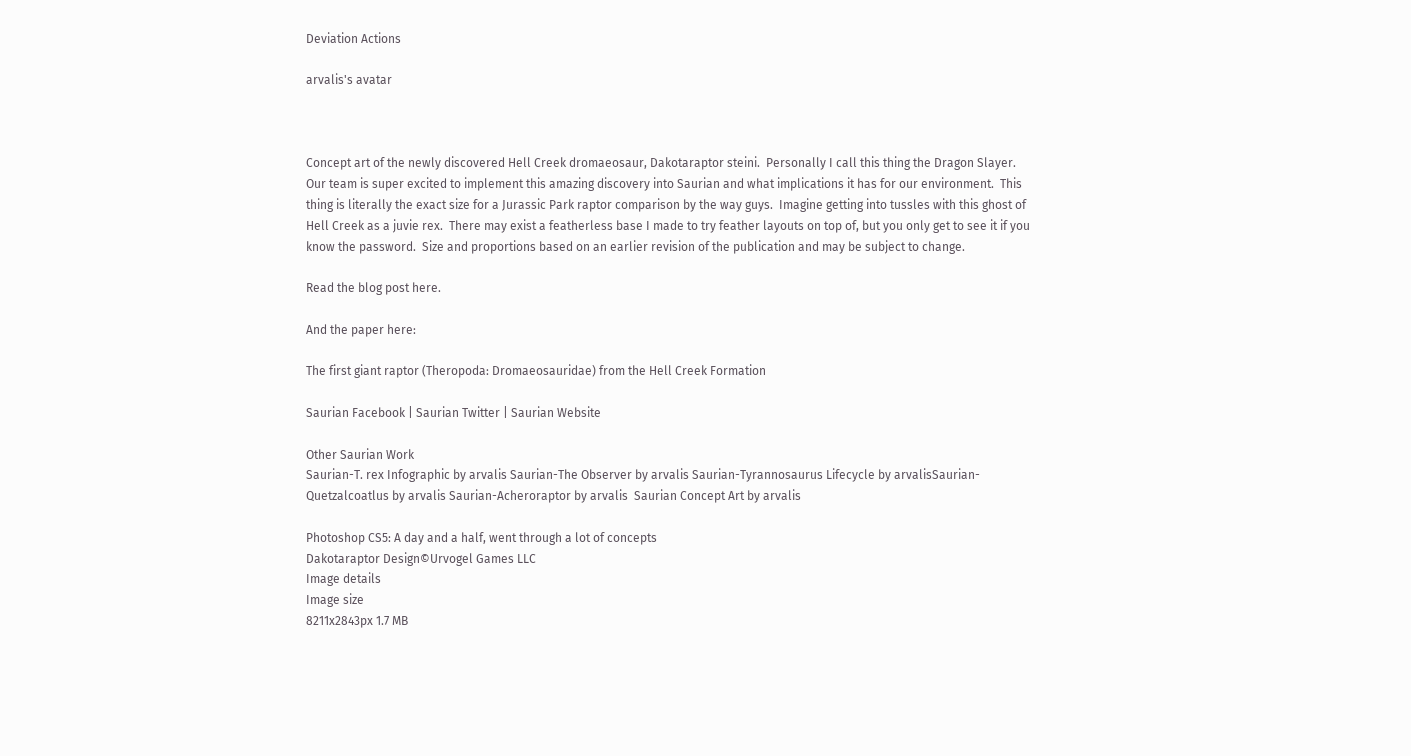Deviation Actions

arvalis's avatar



Concept art of the newly discovered Hell Creek dromaeosaur, Dakotaraptor steini.  Personally I call this thing the Dragon Slayer.  Our team is super excited to implement this amazing discovery into Saurian and what implications it has for our environment.  This thing is literally the exact size for a Jurassic Park raptor comparison by the way guys.  Imagine getting into tussles with this ghost of Hell Creek as a juvie rex.  There may exist a featherless base I made to try feather layouts on top of, but you only get to see it if you know the password.  Size and proportions based on an earlier revision of the publication and may be subject to change.

Read the blog post here.

And the paper here:

The first giant raptor (Theropoda: Dromaeosauridae) from the Hell Creek Formation

Saurian Facebook | Saurian Twitter | Saurian Website

Other Saurian Work
Saurian-T. rex Infographic by arvalis Saurian-The Observer by arvalis Saurian-Tyrannosaurus Lifecycle by arvalisSaurian-Quetzalcoatlus by arvalis Saurian-Acheroraptor by arvalis  Saurian Concept Art by arvalis

Photoshop CS5: A day and a half, went through a lot of concepts
Dakotaraptor Design©Urvogel Games LLC
Image details
Image size
8211x2843px 1.7 MB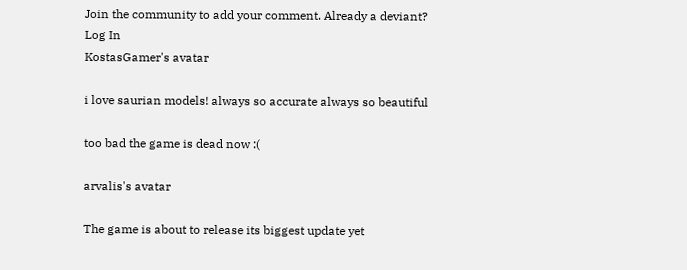Join the community to add your comment. Already a deviant? Log In
KostasGamer's avatar

i love saurian models! always so accurate always so beautiful

too bad the game is dead now :(

arvalis's avatar

The game is about to release its biggest update yet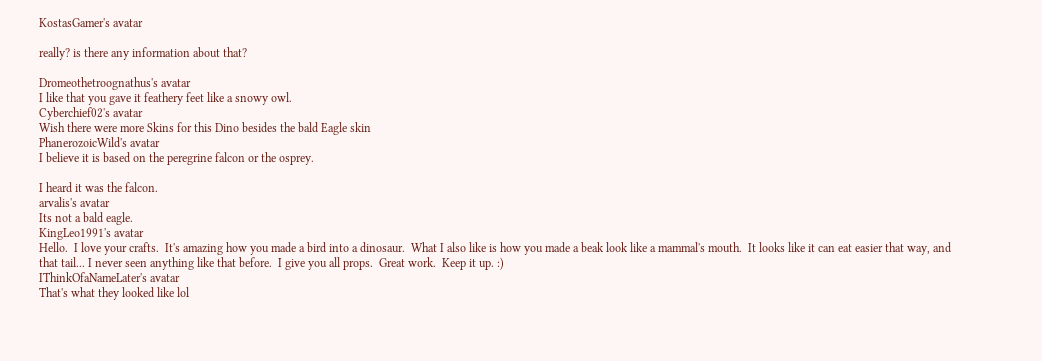KostasGamer's avatar

really? is there any information about that?

Dromeothetroognathus's avatar
I like that you gave it feathery feet like a snowy owl.
Cyberchief02's avatar
Wish there were more Skins for this Dino besides the bald Eagle skin
PhanerozoicWild's avatar
I believe it is based on the peregrine falcon or the osprey.

I heard it was the falcon.
arvalis's avatar
Its not a bald eagle.
KingLeo1991's avatar
Hello.  I love your crafts.  It's amazing how you made a bird into a dinosaur.  What I also like is how you made a beak look like a mammal's mouth.  It looks like it can eat easier that way, and that tail... I never seen anything like that before.  I give you all props.  Great work.  Keep it up. :)
IThinkOfaNameLater's avatar
That's what they looked like lol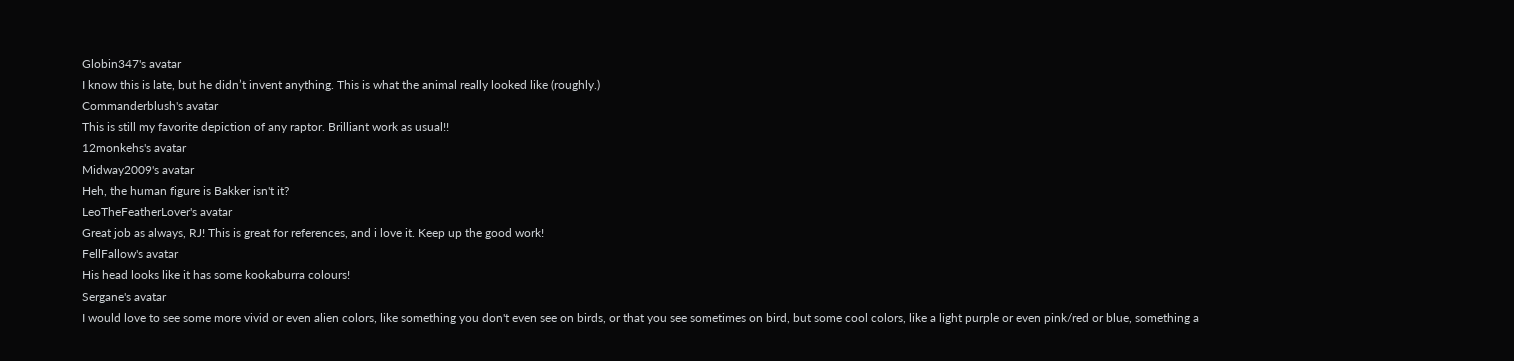Globin347's avatar
I know this is late, but he didn’t invent anything. This is what the animal really looked like (roughly.)
Commanderblush's avatar
This is still my favorite depiction of any raptor. Brilliant work as usual!!
12monkehs's avatar
Midway2009's avatar
Heh, the human figure is Bakker isn't it?
LeoTheFeatherLover's avatar
Great job as always, RJ! This is great for references, and i love it. Keep up the good work!
FellFallow's avatar
His head looks like it has some kookaburra colours!
Sergane's avatar
I would love to see some more vivid or even alien colors, like something you don't even see on birds, or that you see sometimes on bird, but some cool colors, like a light purple or even pink/red or blue, something a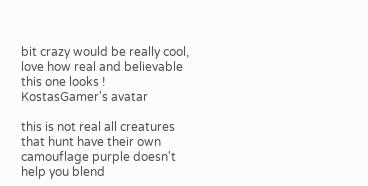bit crazy would be really cool, love how real and believable this one looks !
KostasGamer's avatar

this is not real all creatures that hunt have their own camouflage purple doesn't help you blend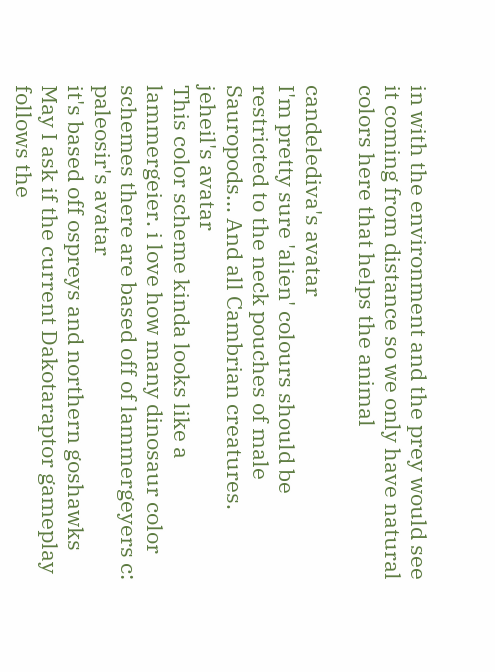in with the environment and the prey would see it coming from distance so we only have natural colors here that helps the animal

candelediva's avatar
I'm pretty sure 'alien' colours should be restricted to the neck pouches of male Sauropods... And all Cambrian creatures.
jeheil's avatar
This color scheme kinda looks like a lammergeier. i love how many dinosaur color schemes there are based off of lammergeyers c:
paleosir's avatar
it's based off ospreys and northern goshawks
May I ask if the current Dakotaraptor gameplay follows the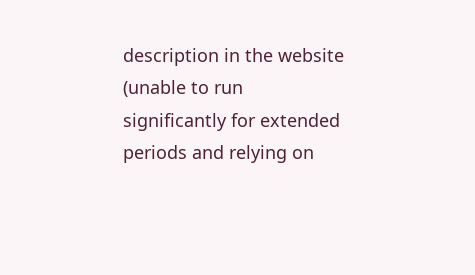description in the website (unable to run significantly for extended periods and relying on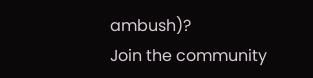ambush)?
Join the community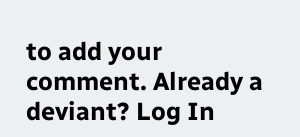to add your comment. Already a deviant? Log In